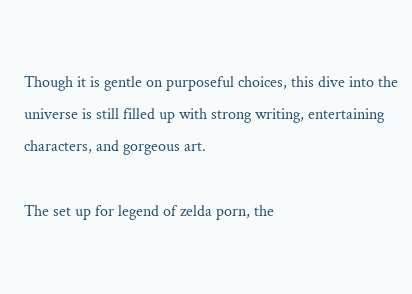Though it is gentle on purposeful choices, this dive into the universe is still filled up with strong writing, entertaining characters, and gorgeous art.

The set up for legend of zelda porn, the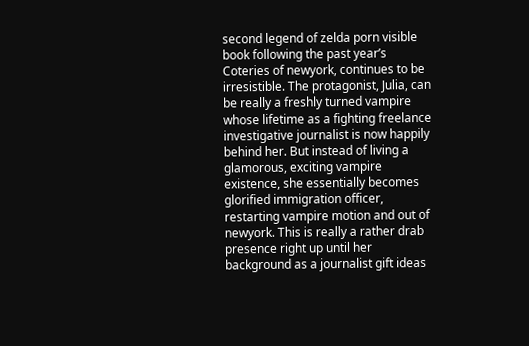second legend of zelda porn visible book following the past year’s Coteries of newyork, continues to be irresistible. The protagonist, Julia, can be really a freshly turned vampire whose lifetime as a fighting freelance investigative journalist is now happily behind her. But instead of living a glamorous, exciting vampire existence, she essentially becomes glorified immigration officer, restarting vampire motion and out of newyork. This is really a rather drab presence right up until her background as a journalist gift ideas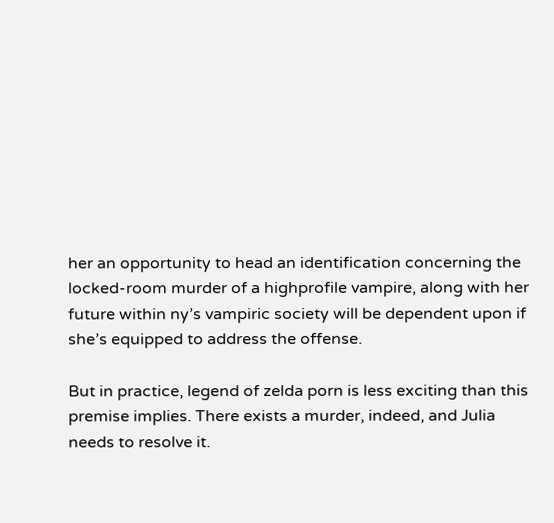her an opportunity to head an identification concerning the locked-room murder of a highprofile vampire, along with her future within ny’s vampiric society will be dependent upon if she’s equipped to address the offense.

But in practice, legend of zelda porn is less exciting than this premise implies. There exists a murder, indeed, and Julia needs to resolve it.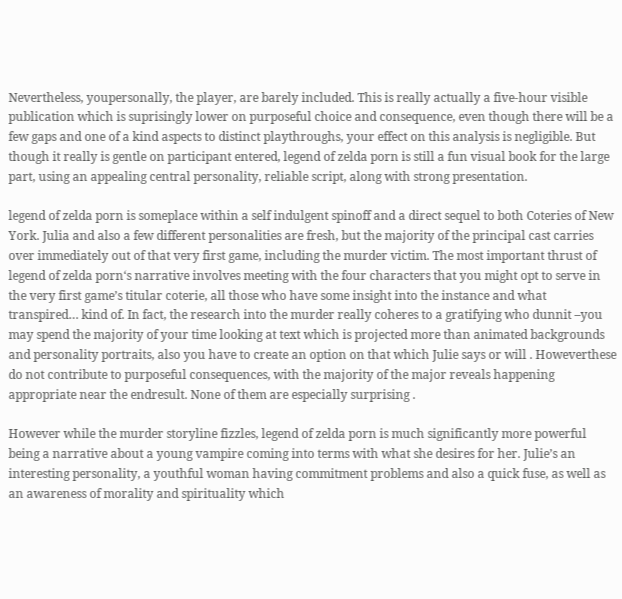Nevertheless, youpersonally, the player, are barely included. This is really actually a five-hour visible publication which is suprisingly lower on purposeful choice and consequence, even though there will be a few gaps and one of a kind aspects to distinct playthroughs, your effect on this analysis is negligible. But though it really is gentle on participant entered, legend of zelda porn is still a fun visual book for the large part, using an appealing central personality, reliable script, along with strong presentation.

legend of zelda porn is someplace within a self indulgent spinoff and a direct sequel to both Coteries of New York. Julia and also a few different personalities are fresh, but the majority of the principal cast carries over immediately out of that very first game, including the murder victim. The most important thrust of legend of zelda porn‘s narrative involves meeting with the four characters that you might opt to serve in the very first game’s titular coterie, all those who have some insight into the instance and what transpired… kind of. In fact, the research into the murder really coheres to a gratifying who dunnit –you may spend the majority of your time looking at text which is projected more than animated backgrounds and personality portraits, also you have to create an option on that which Julie says or will . Howeverthese do not contribute to purposeful consequences, with the majority of the major reveals happening appropriate near the endresult. None of them are especially surprising .

However while the murder storyline fizzles, legend of zelda porn is much significantly more powerful being a narrative about a young vampire coming into terms with what she desires for her. Julie’s an interesting personality, a youthful woman having commitment problems and also a quick fuse, as well as an awareness of morality and spirituality which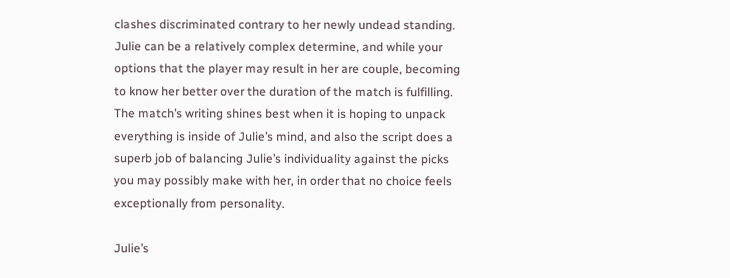clashes discriminated contrary to her newly undead standing. Julie can be a relatively complex determine, and while your options that the player may result in her are couple, becoming to know her better over the duration of the match is fulfilling. The match’s writing shines best when it is hoping to unpack everything is inside of Julie’s mind, and also the script does a superb job of balancing Julie’s individuality against the picks you may possibly make with her, in order that no choice feels exceptionally from personality.

Julie’s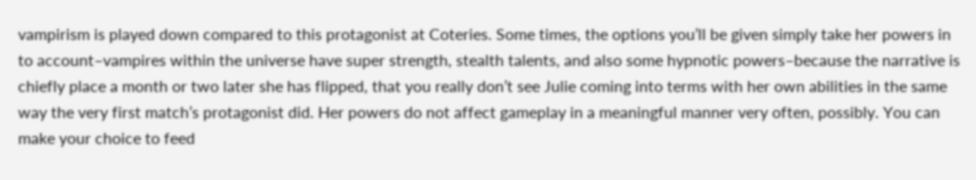vampirism is played down compared to this protagonist at Coteries. Some times, the options you’ll be given simply take her powers in to account–vampires within the universe have super strength, stealth talents, and also some hypnotic powers–because the narrative is chiefly place a month or two later she has flipped, that you really don’t see Julie coming into terms with her own abilities in the same way the very first match’s protagonist did. Her powers do not affect gameplay in a meaningful manner very often, possibly. You can make your choice to feed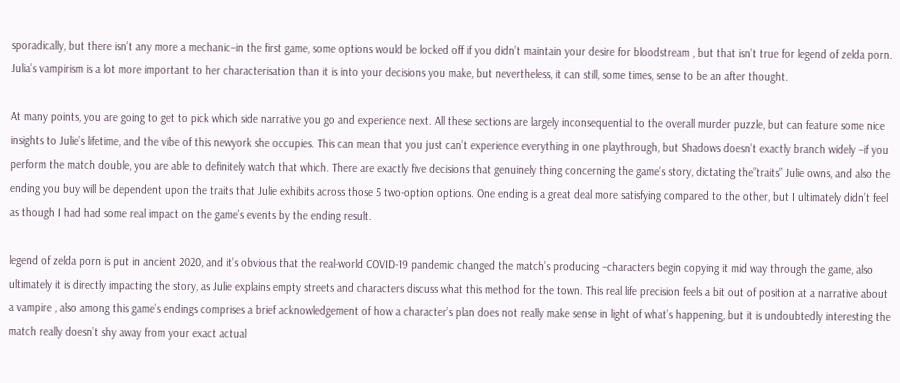sporadically, but there isn’t any more a mechanic–in the first game, some options would be locked off if you didn’t maintain your desire for bloodstream , but that isn’t true for legend of zelda porn. Julia’s vampirism is a lot more important to her characterisation than it is into your decisions you make, but nevertheless, it can still, some times, sense to be an after thought.

At many points, you are going to get to pick which side narrative you go and experience next. All these sections are largely inconsequential to the overall murder puzzle, but can feature some nice insights to Julie’s lifetime, and the vibe of this newyork she occupies. This can mean that you just can’t experience everything in one playthrough, but Shadows doesn’t exactly branch widely –if you perform the match double, you are able to definitely watch that which. There are exactly five decisions that genuinely thing concerning the game’s story, dictating the”traits” Julie owns, and also the ending you buy will be dependent upon the traits that Julie exhibits across those 5 two-option options. One ending is a great deal more satisfying compared to the other, but I ultimately didn’t feel as though I had had some real impact on the game’s events by the ending result.

legend of zelda porn is put in ancient 2020, and it’s obvious that the real-world COVID-19 pandemic changed the match’s producing –characters begin copying it mid way through the game, also ultimately it is directly impacting the story, as Julie explains empty streets and characters discuss what this method for the town. This real life precision feels a bit out of position at a narrative about a vampire , also among this game’s endings comprises a brief acknowledgement of how a character’s plan does not really make sense in light of what’s happening, but it is undoubtedly interesting the match really doesn’t shy away from your exact actual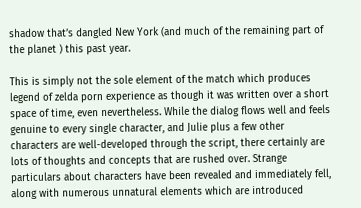shadow that’s dangled New York (and much of the remaining part of the planet ) this past year.

This is simply not the sole element of the match which produces legend of zelda porn experience as though it was written over a short space of time, even nevertheless. While the dialog flows well and feels genuine to every single character, and Julie plus a few other characters are well-developed through the script, there certainly are lots of thoughts and concepts that are rushed over. Strange particulars about characters have been revealed and immediately fell, along with numerous unnatural elements which are introduced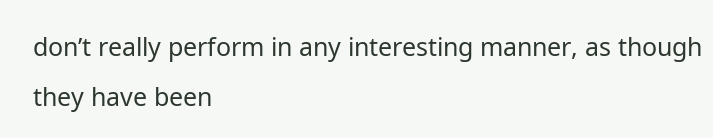don’t really perform in any interesting manner, as though they have been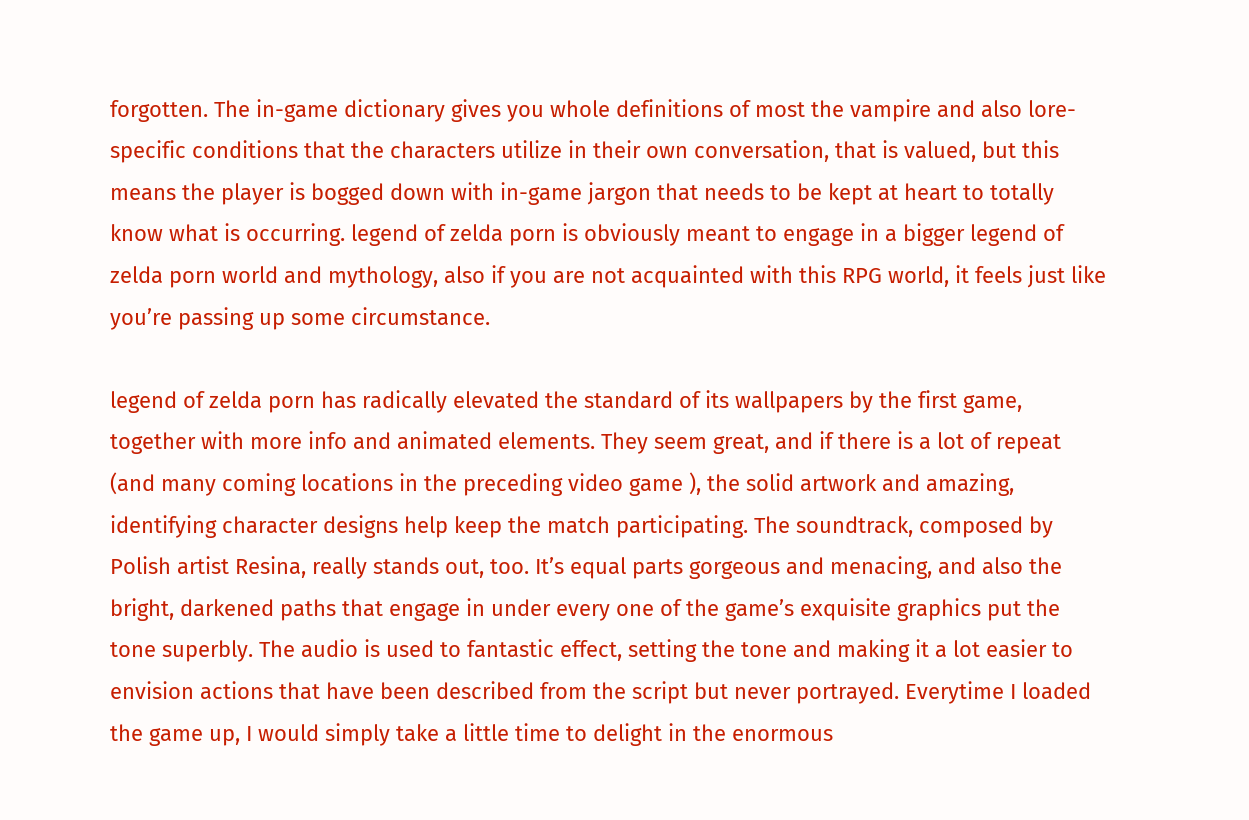forgotten. The in-game dictionary gives you whole definitions of most the vampire and also lore-specific conditions that the characters utilize in their own conversation, that is valued, but this means the player is bogged down with in-game jargon that needs to be kept at heart to totally know what is occurring. legend of zelda porn is obviously meant to engage in a bigger legend of zelda porn world and mythology, also if you are not acquainted with this RPG world, it feels just like you’re passing up some circumstance.

legend of zelda porn has radically elevated the standard of its wallpapers by the first game, together with more info and animated elements. They seem great, and if there is a lot of repeat (and many coming locations in the preceding video game ), the solid artwork and amazing, identifying character designs help keep the match participating. The soundtrack, composed by Polish artist Resina, really stands out, too. It’s equal parts gorgeous and menacing, and also the bright, darkened paths that engage in under every one of the game’s exquisite graphics put the tone superbly. The audio is used to fantastic effect, setting the tone and making it a lot easier to envision actions that have been described from the script but never portrayed. Everytime I loaded the game up, I would simply take a little time to delight in the enormous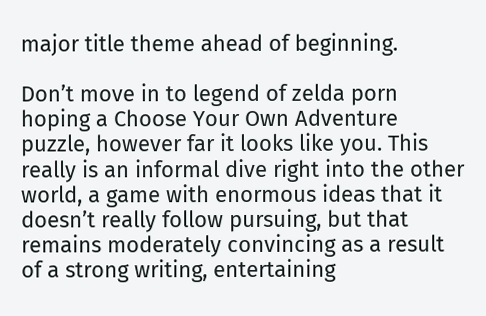major title theme ahead of beginning.

Don’t move in to legend of zelda porn hoping a Choose Your Own Adventure puzzle, however far it looks like you. This really is an informal dive right into the other world, a game with enormous ideas that it doesn’t really follow pursuing, but that remains moderately convincing as a result of a strong writing, entertaining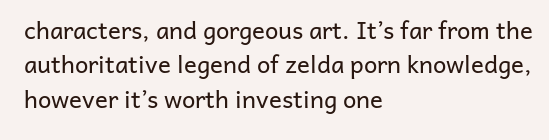characters, and gorgeous art. It’s far from the authoritative legend of zelda porn knowledge, however it’s worth investing one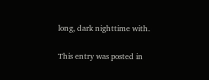long, dark nighttime with.

This entry was posted in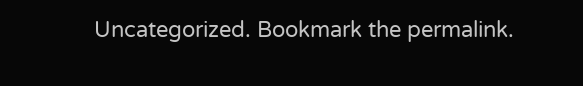Uncategorized. Bookmark the permalink.